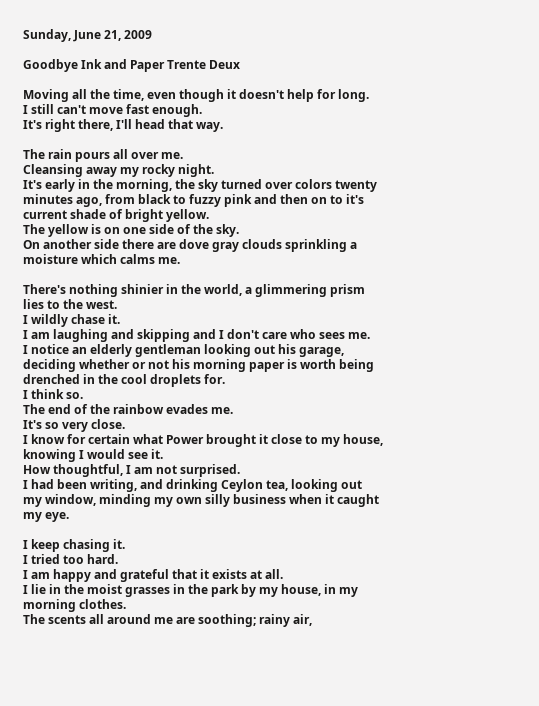Sunday, June 21, 2009

Goodbye Ink and Paper Trente Deux

Moving all the time, even though it doesn't help for long.
I still can't move fast enough.
It's right there, I'll head that way.

The rain pours all over me.
Cleansing away my rocky night.
It's early in the morning, the sky turned over colors twenty minutes ago, from black to fuzzy pink and then on to it's current shade of bright yellow.
The yellow is on one side of the sky.
On another side there are dove gray clouds sprinkling a moisture which calms me.

There's nothing shinier in the world, a glimmering prism lies to the west.
I wildly chase it.
I am laughing and skipping and I don't care who sees me.
I notice an elderly gentleman looking out his garage, deciding whether or not his morning paper is worth being drenched in the cool droplets for.
I think so.
The end of the rainbow evades me.
It's so very close.
I know for certain what Power brought it close to my house, knowing I would see it.
How thoughtful, I am not surprised.
I had been writing, and drinking Ceylon tea, looking out my window, minding my own silly business when it caught my eye.

I keep chasing it.
I tried too hard.
I am happy and grateful that it exists at all.
I lie in the moist grasses in the park by my house, in my morning clothes.
The scents all around me are soothing; rainy air,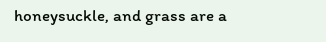honeysuckle, and grass are a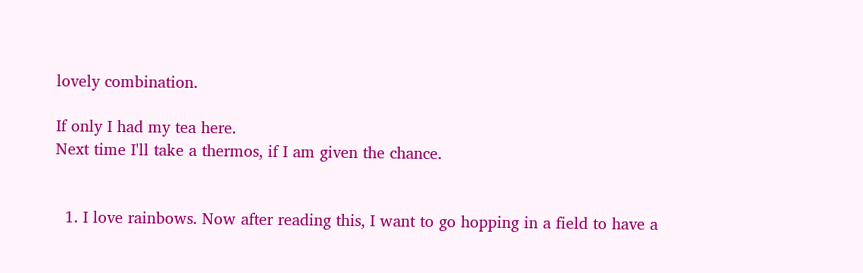lovely combination.

If only I had my tea here.
Next time I'll take a thermos, if I am given the chance.


  1. I love rainbows. Now after reading this, I want to go hopping in a field to have a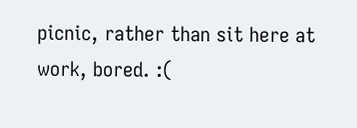picnic, rather than sit here at work, bored. :(